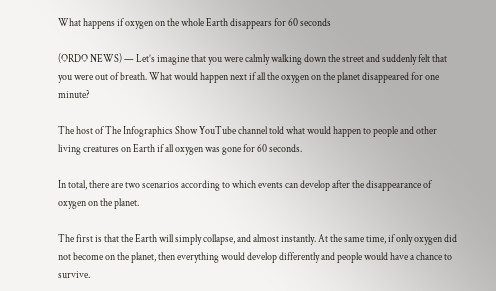What happens if oxygen on the whole Earth disappears for 60 seconds

(ORDO NEWS) — Let’s imagine that you were calmly walking down the street and suddenly felt that you were out of breath. What would happen next if all the oxygen on the planet disappeared for one minute?

The host of The Infographics Show YouTube channel told what would happen to people and other living creatures on Earth if all oxygen was gone for 60 seconds.

In total, there are two scenarios according to which events can develop after the disappearance of oxygen on the planet.

The first is that the Earth will simply collapse, and almost instantly. At the same time, if only oxygen did not become on the planet, then everything would develop differently and people would have a chance to survive.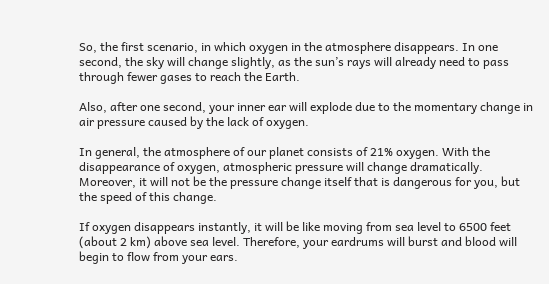So, the first scenario, in which oxygen in the atmosphere disappears. In one second, the sky will change slightly, as the sun’s rays will already need to pass through fewer gases to reach the Earth.

Also, after one second, your inner ear will explode due to the momentary change in air pressure caused by the lack of oxygen.

In general, the atmosphere of our planet consists of 21% oxygen. With the disappearance of oxygen, atmospheric pressure will change dramatically. Moreover, it will not be the pressure change itself that is dangerous for you, but the speed of this change.

If oxygen disappears instantly, it will be like moving from sea level to 6500 feet (about 2 km) above sea level. Therefore, your eardrums will burst and blood will begin to flow from your ears.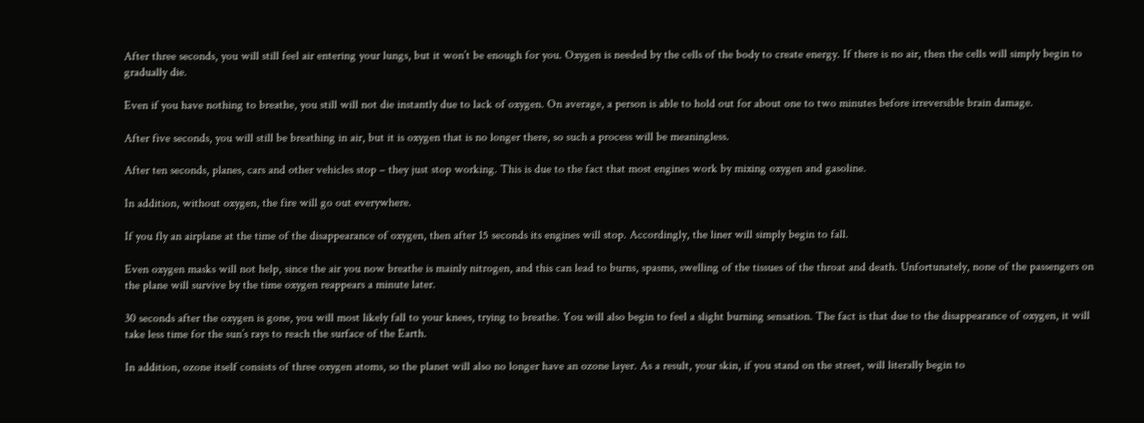After three seconds, you will still feel air entering your lungs, but it won’t be enough for you. Oxygen is needed by the cells of the body to create energy. If there is no air, then the cells will simply begin to gradually die.

Even if you have nothing to breathe, you still will not die instantly due to lack of oxygen. On average, a person is able to hold out for about one to two minutes before irreversible brain damage.

After five seconds, you will still be breathing in air, but it is oxygen that is no longer there, so such a process will be meaningless.

After ten seconds, planes, cars and other vehicles stop – they just stop working. This is due to the fact that most engines work by mixing oxygen and gasoline.

In addition, without oxygen, the fire will go out everywhere.

If you fly an airplane at the time of the disappearance of oxygen, then after 15 seconds its engines will stop. Accordingly, the liner will simply begin to fall.

Even oxygen masks will not help, since the air you now breathe is mainly nitrogen, and this can lead to burns, spasms, swelling of the tissues of the throat and death. Unfortunately, none of the passengers on the plane will survive by the time oxygen reappears a minute later.

30 seconds after the oxygen is gone, you will most likely fall to your knees, trying to breathe. You will also begin to feel a slight burning sensation. The fact is that due to the disappearance of oxygen, it will take less time for the sun’s rays to reach the surface of the Earth.

In addition, ozone itself consists of three oxygen atoms, so the planet will also no longer have an ozone layer. As a result, your skin, if you stand on the street, will literally begin to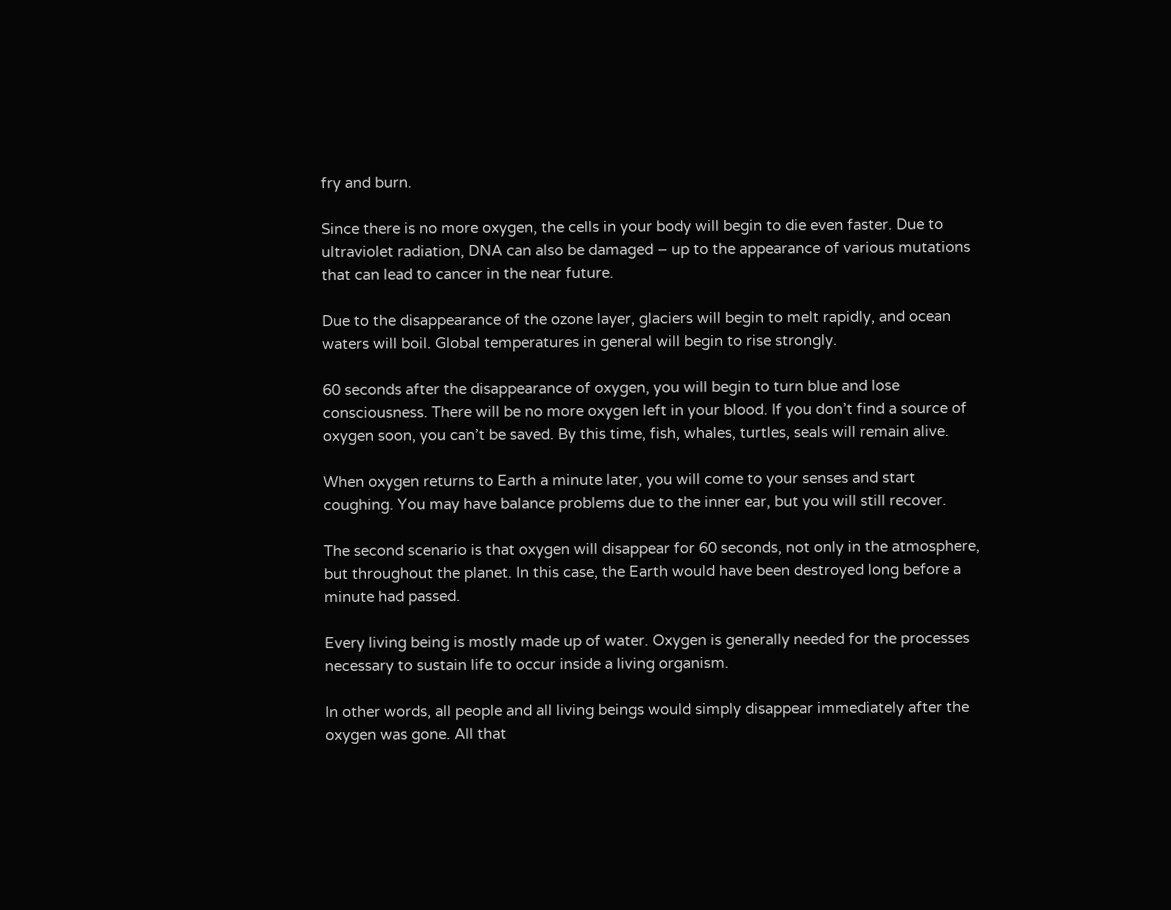fry and burn.

Since there is no more oxygen, the cells in your body will begin to die even faster. Due to ultraviolet radiation, DNA can also be damaged – up to the appearance of various mutations that can lead to cancer in the near future.

Due to the disappearance of the ozone layer, glaciers will begin to melt rapidly, and ocean waters will boil. Global temperatures in general will begin to rise strongly.

60 seconds after the disappearance of oxygen, you will begin to turn blue and lose consciousness. There will be no more oxygen left in your blood. If you don’t find a source of oxygen soon, you can’t be saved. By this time, fish, whales, turtles, seals will remain alive.

When oxygen returns to Earth a minute later, you will come to your senses and start coughing. You may have balance problems due to the inner ear, but you will still recover.

The second scenario is that oxygen will disappear for 60 seconds, not only in the atmosphere, but throughout the planet. In this case, the Earth would have been destroyed long before a minute had passed.

Every living being is mostly made up of water. Oxygen is generally needed for the processes necessary to sustain life to occur inside a living organism.

In other words, all people and all living beings would simply disappear immediately after the oxygen was gone. All that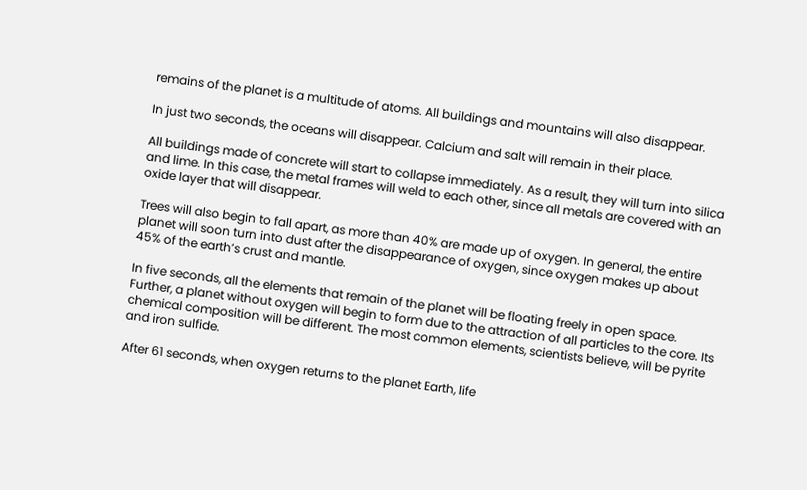remains of the planet is a multitude of atoms. All buildings and mountains will also disappear.

In just two seconds, the oceans will disappear. Calcium and salt will remain in their place.

All buildings made of concrete will start to collapse immediately. As a result, they will turn into silica and lime. In this case, the metal frames will weld to each other, since all metals are covered with an oxide layer that will disappear.

Trees will also begin to fall apart, as more than 40% are made up of oxygen. In general, the entire planet will soon turn into dust after the disappearance of oxygen, since oxygen makes up about 45% of the earth’s crust and mantle.

In five seconds, all the elements that remain of the planet will be floating freely in open space. Further, a planet without oxygen will begin to form due to the attraction of all particles to the core. Its chemical composition will be different. The most common elements, scientists believe, will be pyrite and iron sulfide.

After 61 seconds, when oxygen returns to the planet Earth, life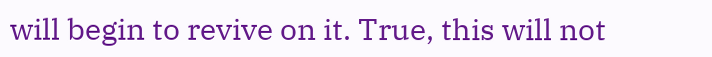will begin to revive on it. True, this will not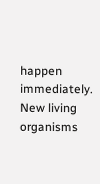happen immediately. New living organisms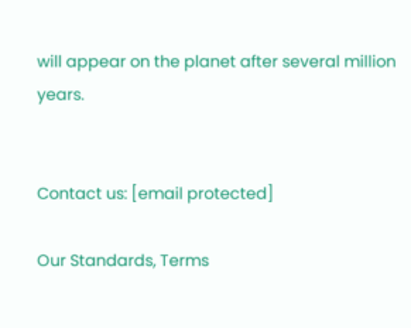will appear on the planet after several million years.


Contact us: [email protected]

Our Standards, Terms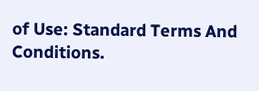of Use: Standard Terms And Conditions.